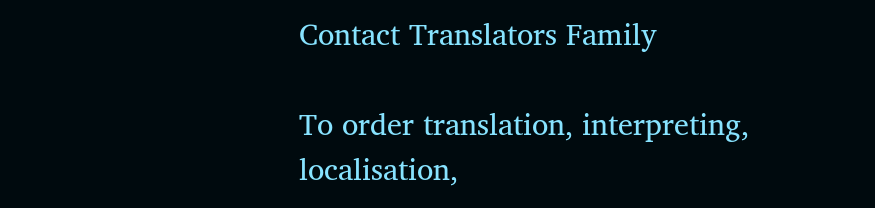Contact Translators Family

To order translation, interpreting, localisation,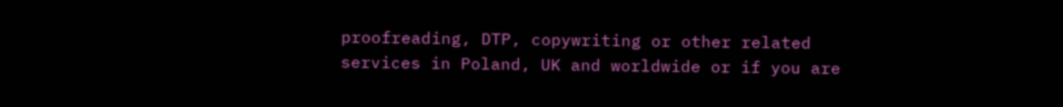proofreading, DTP, copywriting or other related services in Poland, UK and worldwide or if you are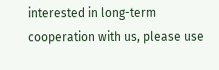interested in long-term cooperation with us, please use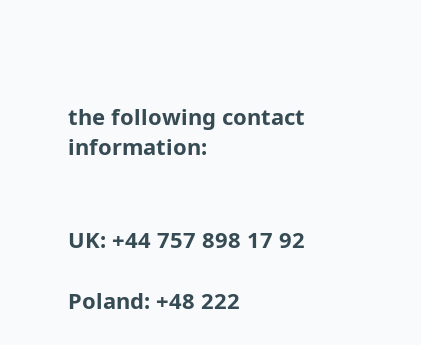the following contact information:


UK: +44 757 898 17 92

Poland: +48 222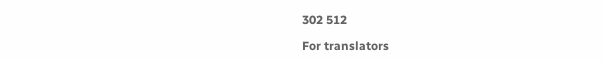302 512

For translators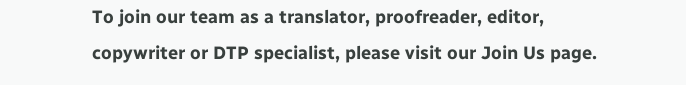To join our team as a translator, proofreader, editor, copywriter or DTP specialist, please visit our Join Us page.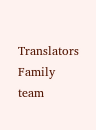Translators Family team